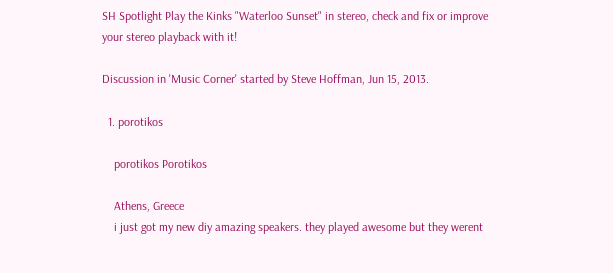SH Spotlight Play the Kinks "Waterloo Sunset" in stereo, check and fix or improve your stereo playback with it!

Discussion in 'Music Corner' started by Steve Hoffman, Jun 15, 2013.

  1. porotikos

    porotikos Porotikos

    Athens, Greece
    i just got my new diy amazing speakers. they played awesome but they werent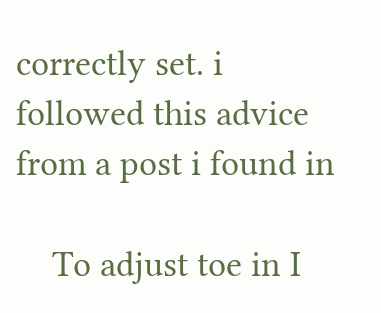correctly set. i followed this advice from a post i found in

    To adjust toe in I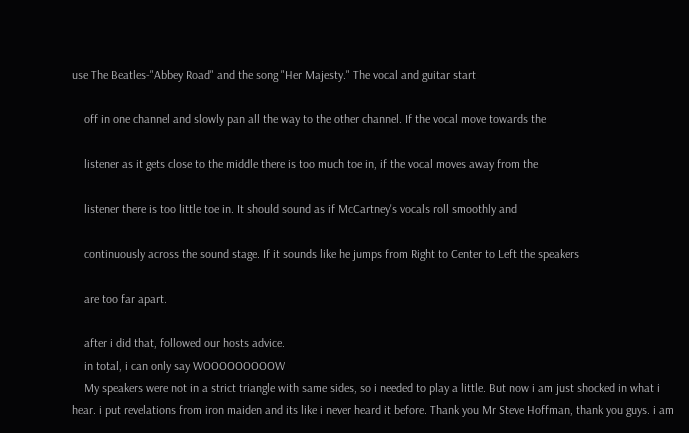use The Beatles-"Abbey Road" and the song "Her Majesty." The vocal and guitar start

    off in one channel and slowly pan all the way to the other channel. If the vocal move towards the

    listener as it gets close to the middle there is too much toe in, if the vocal moves away from the

    listener there is too little toe in. It should sound as if McCartney's vocals roll smoothly and

    continuously across the sound stage. If it sounds like he jumps from Right to Center to Left the speakers

    are too far apart.

    after i did that, followed our hosts advice.
    in total, i can only say WOOOOOOOOOW
    My speakers were not in a strict triangle with same sides, so i needed to play a little. But now i am just shocked in what i hear. i put revelations from iron maiden and its like i never heard it before. Thank you Mr Steve Hoffman, thank you guys. i am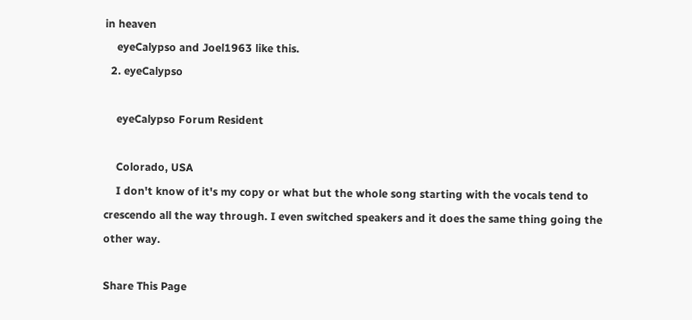in heaven
    eyeCalypso and Joel1963 like this.
  2. eyeCalypso

    eyeCalypso Forum Resident

    Colorado, USA
    I don't know of it's my copy or what but the whole song starting with the vocals tend to crescendo all the way through. I even switched speakers and it does the same thing going the other way.

Share This Page